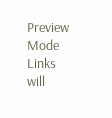Preview Mode Links will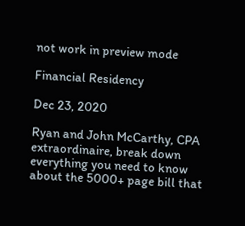not work in preview mode

Financial Residency

Dec 23, 2020

Ryan and John McCarthy, CPA extraordinaire, break down everything you need to know about the 5000+ page bill that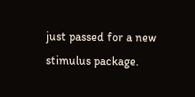just passed for a new stimulus package.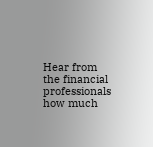Hear from the financial professionals how much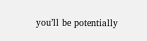you’ll be potentially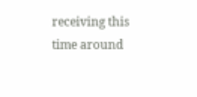receiving this time around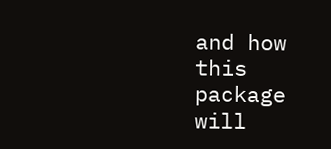and how this package will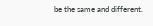be the same and different.